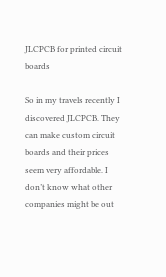JLCPCB for printed circuit boards

So in my travels recently I discovered JLCPCB. They can make custom circuit boards and their prices seem very affordable. I don’t know what other companies might be out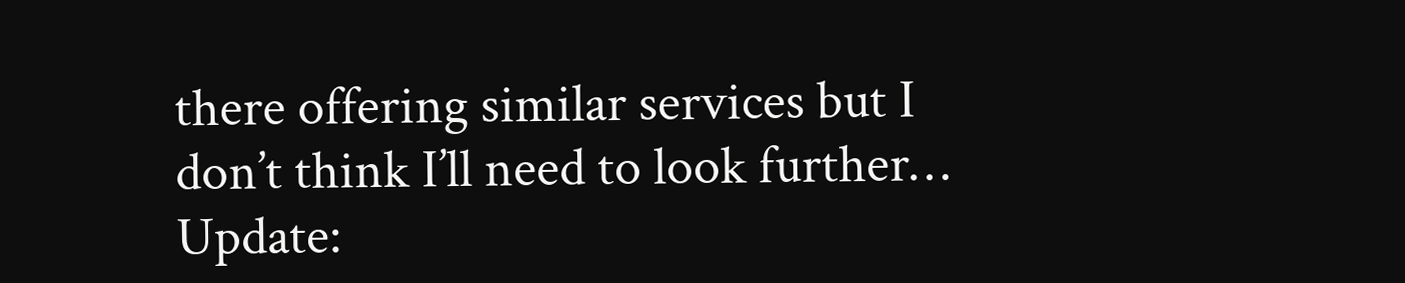there offering similar services but I don’t think I’ll need to look further…
Update: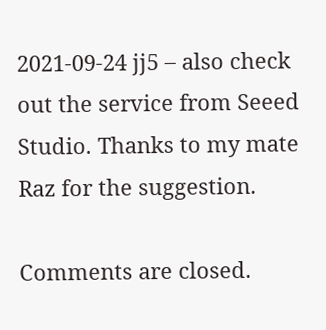2021-09-24 jj5 – also check out the service from Seeed Studio. Thanks to my mate Raz for the suggestion.

Comments are closed.